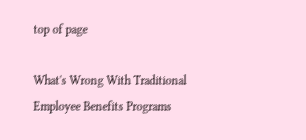top of page

What's Wrong With Traditional Employee Benefits Programs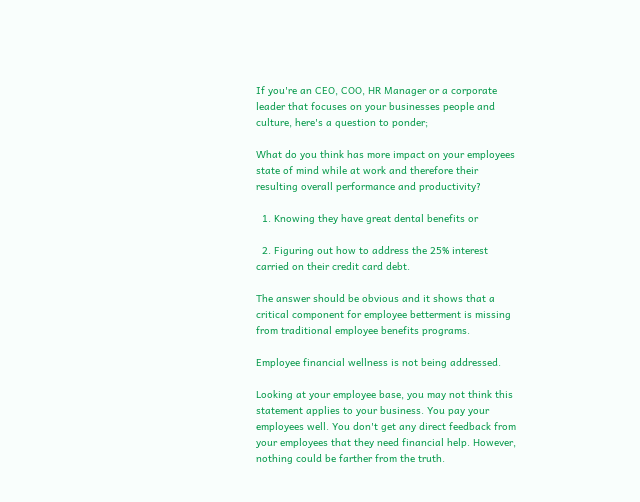If you're an CEO, COO, HR Manager or a corporate leader that focuses on your businesses people and culture, here's a question to ponder;

What do you think has more impact on your employees state of mind while at work and therefore their resulting overall performance and productivity?

  1. Knowing they have great dental benefits or

  2. Figuring out how to address the 25% interest carried on their credit card debt.

The answer should be obvious and it shows that a critical component for employee betterment is missing from traditional employee benefits programs.

Employee financial wellness is not being addressed.

Looking at your employee base, you may not think this statement applies to your business. You pay your employees well. You don't get any direct feedback from your employees that they need financial help. However, nothing could be farther from the truth.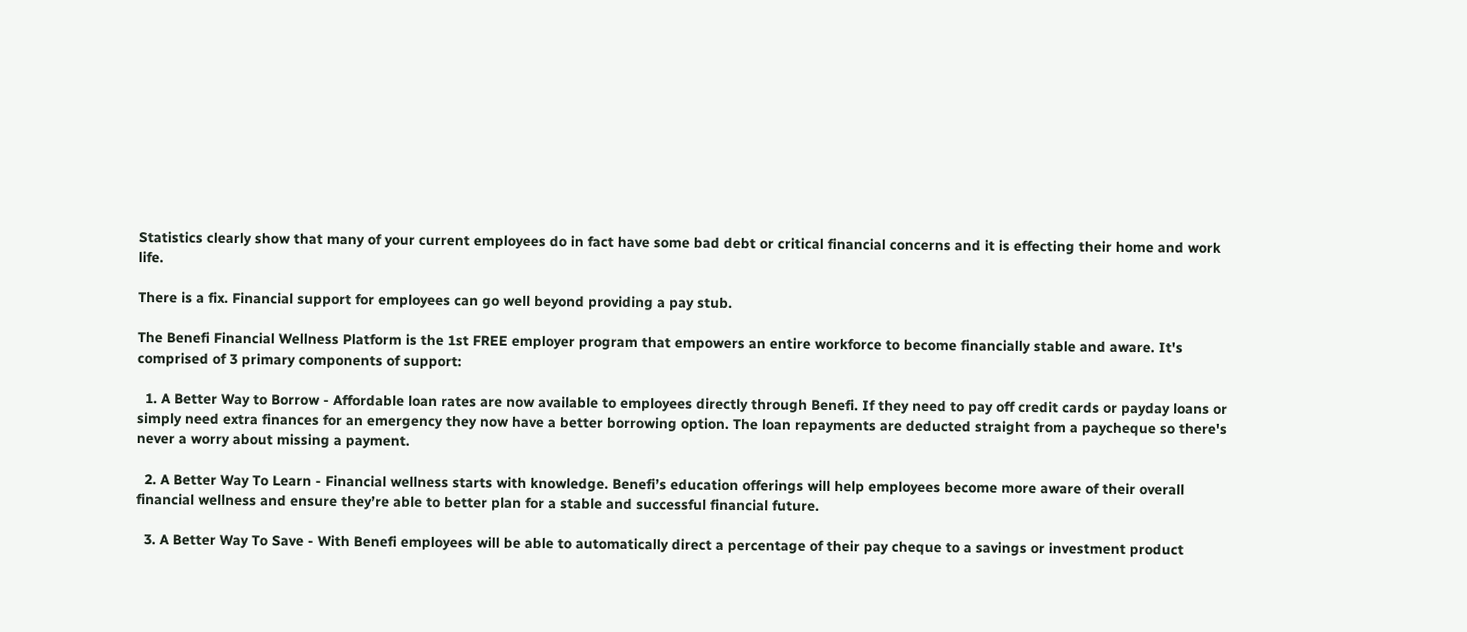Statistics clearly show that many of your current employees do in fact have some bad debt or critical financial concerns and it is effecting their home and work life.

There is a fix. Financial support for employees can go well beyond providing a pay stub.

The Benefi Financial Wellness Platform is the 1st FREE employer program that empowers an entire workforce to become financially stable and aware. It's comprised of 3 primary components of support:

  1. A Better Way to Borrow - Affordable loan rates are now available to employees directly through Benefi. If they need to pay off credit cards or payday loans or simply need extra finances for an emergency they now have a better borrowing option. The loan repayments are deducted straight from a paycheque so there's never a worry about missing a payment.

  2. A Better Way To Learn - Financial wellness starts with knowledge. Benefi’s education offerings will help employees become more aware of their overall financial wellness and ensure they’re able to better plan for a stable and successful financial future.

  3. A Better Way To Save - With Benefi employees will be able to automatically direct a percentage of their pay cheque to a savings or investment product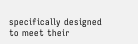specifically designed to meet their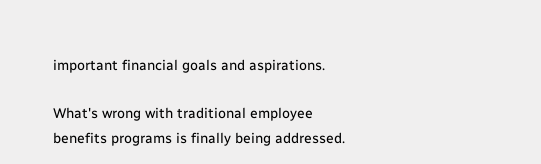important financial goals and aspirations.

What's wrong with traditional employee benefits programs is finally being addressed.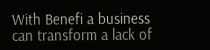With Benefi a business can transform a lack of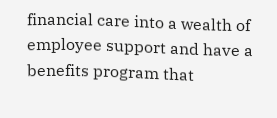financial care into a wealth of employee support and have a benefits program that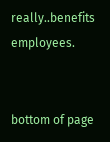really..benefits employees.


bottom of page